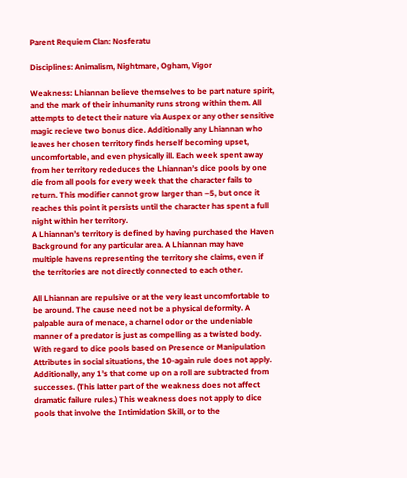Parent Requiem Clan: Nosferatu

Disciplines: Animalism, Nightmare, Ogham, Vigor

Weakness: Lhiannan believe themselves to be part nature spirit, and the mark of their inhumanity runs strong within them. All attempts to detect their nature via Auspex or any other sensitive magic recieve two bonus dice. Additionally any Lhiannan who leaves her chosen territory finds herself becoming upset, uncomfortable, and even physically ill. Each week spent away from her territory rededuces the Lhiannan’s dice pools by one die from all pools for every week that the character fails to return. This modifier cannot grow larger than –5, but once it reaches this point it persists until the character has spent a full night within her territory.
A Lhiannan’s territory is defined by having purchased the Haven Background for any particular area. A Lhiannan may have multiple havens representing the territory she claims, even if the territories are not directly connected to each other.

All Lhiannan are repulsive or at the very least uncomfortable to be around. The cause need not be a physical deformity. A palpable aura of menace, a charnel odor or the undeniable manner of a predator is just as compelling as a twisted body. With regard to dice pools based on Presence or Manipulation Attributes in social situations, the 10-again rule does not apply. Additionally, any 1’s that come up on a roll are subtracted from successes. (This latter part of the weakness does not affect dramatic failure rules.) This weakness does not apply to dice pools that involve the Intimidation Skill, or to the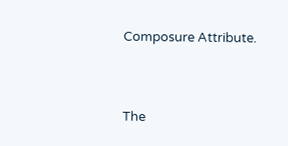Composure Attribute.


The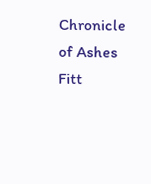Chronicle of Ashes Fitt